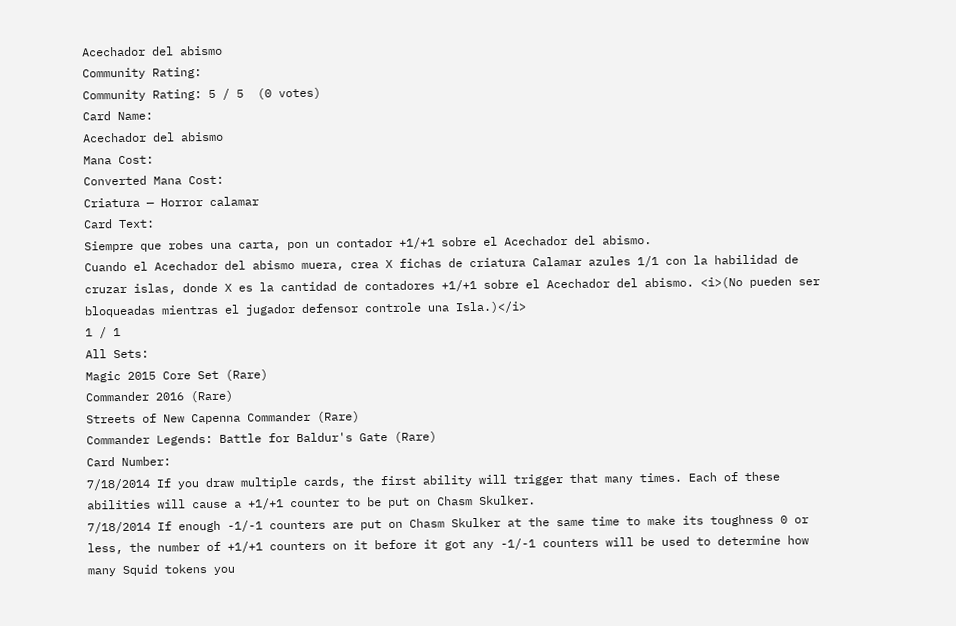Acechador del abismo
Community Rating:
Community Rating: 5 / 5  (0 votes)
Card Name:
Acechador del abismo
Mana Cost:
Converted Mana Cost:
Criatura — Horror calamar
Card Text:
Siempre que robes una carta, pon un contador +1/+1 sobre el Acechador del abismo.
Cuando el Acechador del abismo muera, crea X fichas de criatura Calamar azules 1/1 con la habilidad de cruzar islas, donde X es la cantidad de contadores +1/+1 sobre el Acechador del abismo. <i>(No pueden ser bloqueadas mientras el jugador defensor controle una Isla.)</i>
1 / 1
All Sets:
Magic 2015 Core Set (Rare)
Commander 2016 (Rare)
Streets of New Capenna Commander (Rare)
Commander Legends: Battle for Baldur's Gate (Rare)
Card Number:
7/18/2014 If you draw multiple cards, the first ability will trigger that many times. Each of these abilities will cause a +1/+1 counter to be put on Chasm Skulker.
7/18/2014 If enough -1/-1 counters are put on Chasm Skulker at the same time to make its toughness 0 or less, the number of +1/+1 counters on it before it got any -1/-1 counters will be used to determine how many Squid tokens you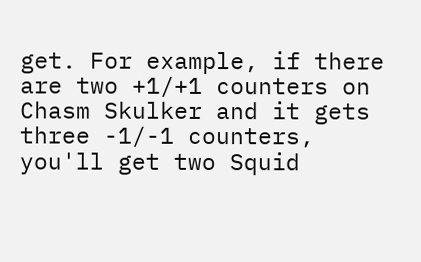get. For example, if there are two +1/+1 counters on Chasm Skulker and it gets three -1/-1 counters, you'll get two Squid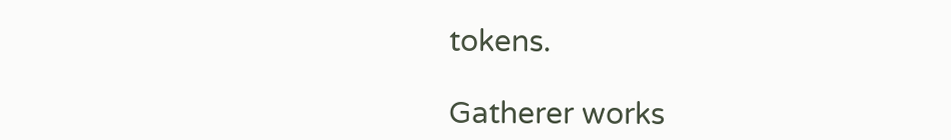tokens.

Gatherer works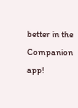better in the Companion app!